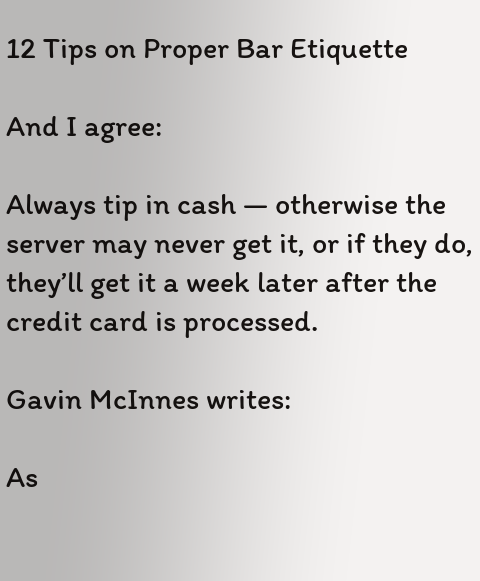12 Tips on Proper Bar Etiquette

And I agree:

Always tip in cash — otherwise the server may never get it, or if they do, they’ll get it a week later after the credit card is processed.

Gavin McInnes writes:

As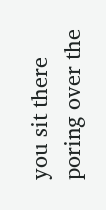you sit there poring over the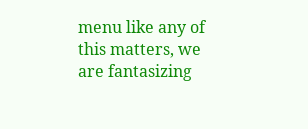menu like any of this matters, we are fantasizing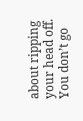about ripping your head off. You don’t go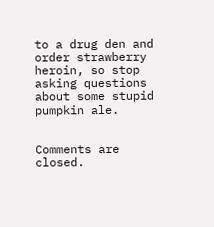to a drug den and order strawberry heroin, so stop asking questions about some stupid pumpkin ale.


Comments are closed.